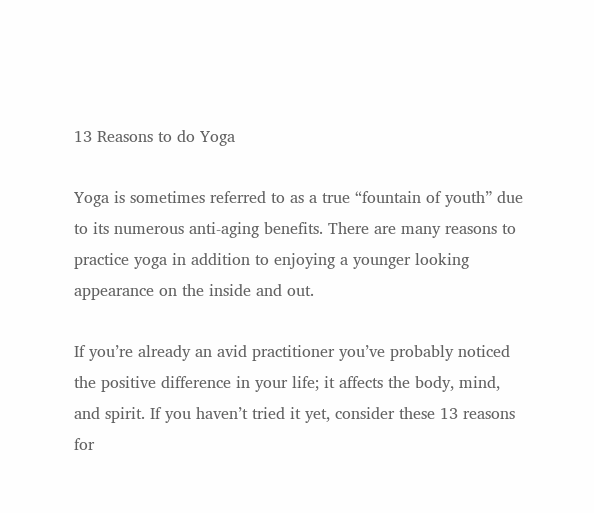13 Reasons to do Yoga

Yoga is sometimes referred to as a true “fountain of youth” due to its numerous anti-aging benefits. There are many reasons to practice yoga in addition to enjoying a younger looking appearance on the inside and out.

If you’re already an avid practitioner you’ve probably noticed the positive difference in your life; it affects the body, mind, and spirit. If you haven’t tried it yet, consider these 13 reasons for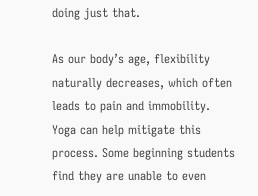doing just that.

As our body’s age, flexibility naturally decreases, which often leads to pain and immobility. Yoga can help mitigate this process. Some beginning students find they are unable to even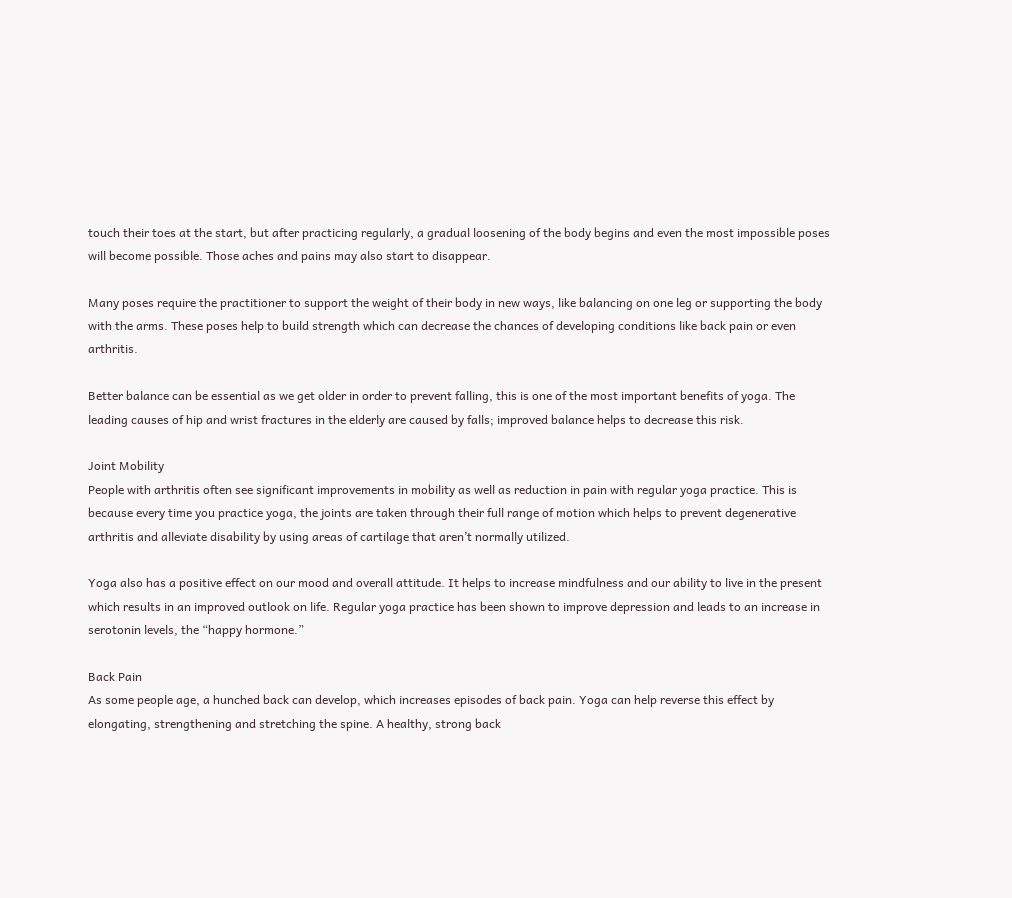touch their toes at the start, but after practicing regularly, a gradual loosening of the body begins and even the most impossible poses will become possible. Those aches and pains may also start to disappear.

Many poses require the practitioner to support the weight of their body in new ways, like balancing on one leg or supporting the body with the arms. These poses help to build strength which can decrease the chances of developing conditions like back pain or even arthritis.

Better balance can be essential as we get older in order to prevent falling, this is one of the most important benefits of yoga. The leading causes of hip and wrist fractures in the elderly are caused by falls; improved balance helps to decrease this risk.

Joint Mobility
People with arthritis often see significant improvements in mobility as well as reduction in pain with regular yoga practice. This is because every time you practice yoga, the joints are taken through their full range of motion which helps to prevent degenerative arthritis and alleviate disability by using areas of cartilage that aren’t normally utilized.

Yoga also has a positive effect on our mood and overall attitude. It helps to increase mindfulness and our ability to live in the present which results in an improved outlook on life. Regular yoga practice has been shown to improve depression and leads to an increase in serotonin levels, the “happy hormone.”

Back Pain
As some people age, a hunched back can develop, which increases episodes of back pain. Yoga can help reverse this effect by elongating, strengthening and stretching the spine. A healthy, strong back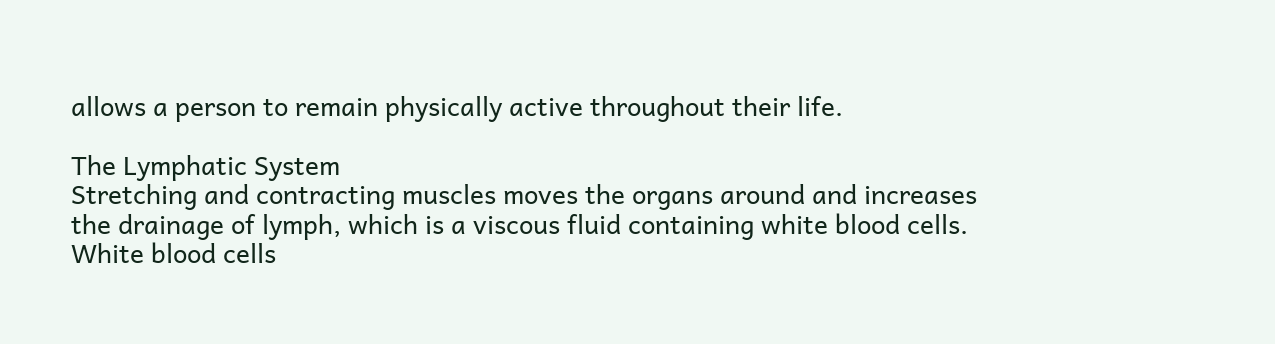allows a person to remain physically active throughout their life.

The Lymphatic System
Stretching and contracting muscles moves the organs around and increases the drainage of lymph, which is a viscous fluid containing white blood cells. White blood cells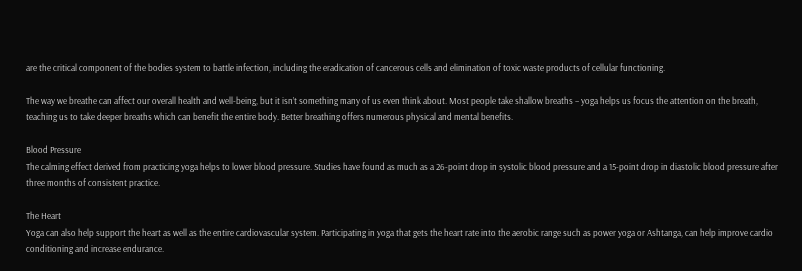are the critical component of the bodies system to battle infection, including the eradication of cancerous cells and elimination of toxic waste products of cellular functioning.

The way we breathe can affect our overall health and well-being, but it isn’t something many of us even think about. Most people take shallow breaths – yoga helps us focus the attention on the breath, teaching us to take deeper breaths which can benefit the entire body. Better breathing offers numerous physical and mental benefits.

Blood Pressure
The calming effect derived from practicing yoga helps to lower blood pressure. Studies have found as much as a 26-point drop in systolic blood pressure and a 15-point drop in diastolic blood pressure after three months of consistent practice.

The Heart
Yoga can also help support the heart as well as the entire cardiovascular system. Participating in yoga that gets the heart rate into the aerobic range such as power yoga or Ashtanga, can help improve cardio conditioning and increase endurance.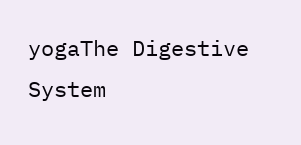yogaThe Digestive System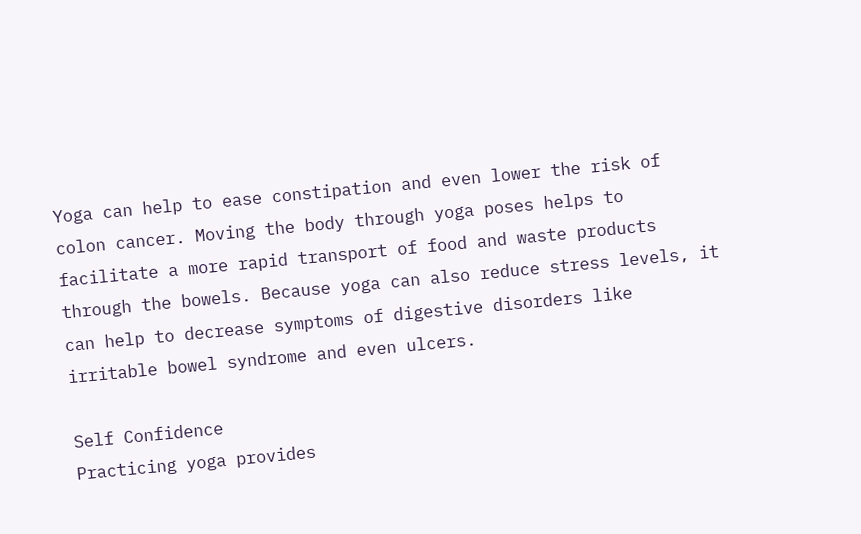Yoga can help to ease constipation and even lower the risk of colon cancer. Moving the body through yoga poses helps to facilitate a more rapid transport of food and waste products through the bowels. Because yoga can also reduce stress levels, it can help to decrease symptoms of digestive disorders like irritable bowel syndrome and even ulcers.

Self Confidence
Practicing yoga provides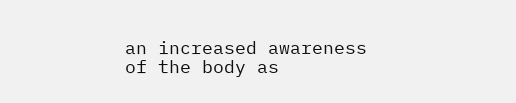an increased awareness of the body as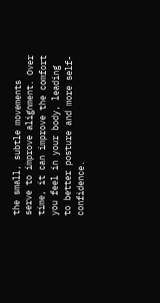the small, subtle movements serve to improve alignment. Over time, it can improve the comfort you feel in your body, leading to better posture and more self-confidence.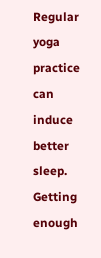Regular yoga practice can induce better sleep. Getting enough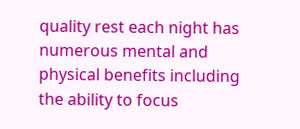quality rest each night has numerous mental and physical benefits including the ability to focus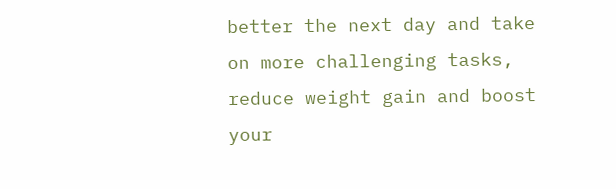better the next day and take on more challenging tasks, reduce weight gain and boost your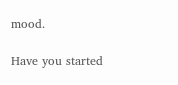mood.

Have you started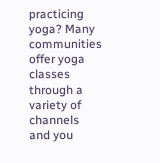practicing yoga? Many communities offer yoga classes through a variety of channels and you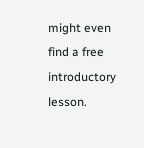might even find a free introductory lesson.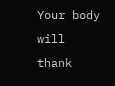Your body will thank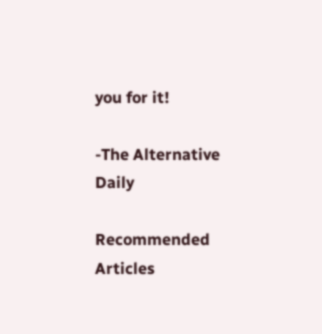you for it!

-The Alternative Daily

Recommended Articles